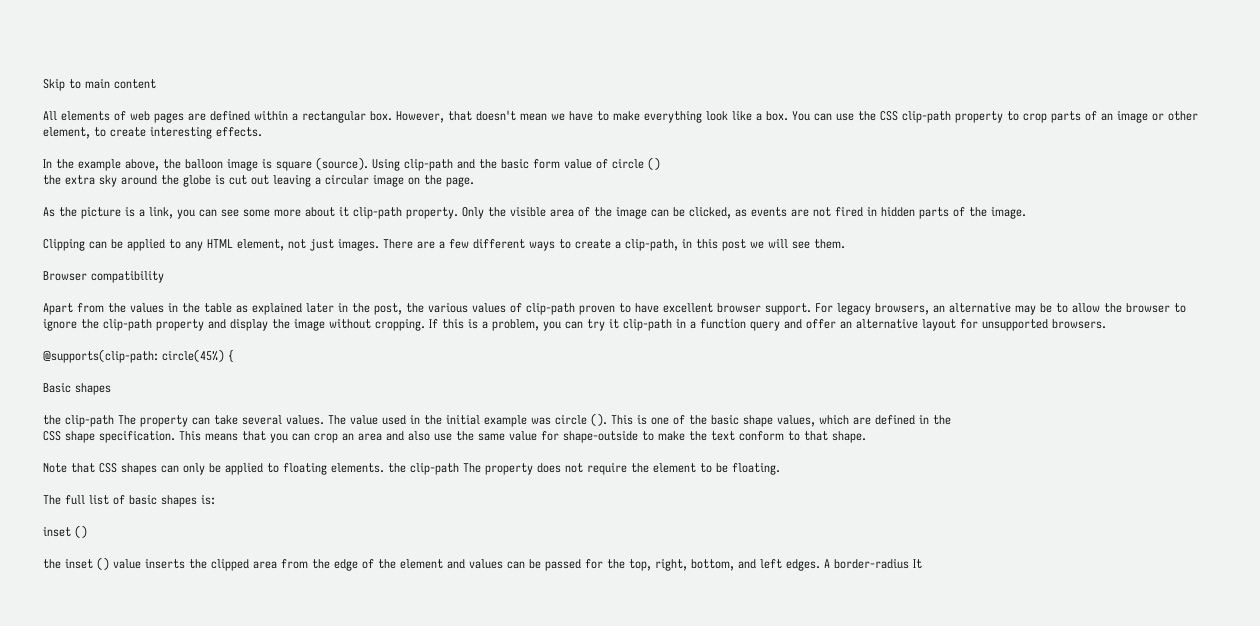Skip to main content

All elements of web pages are defined within a rectangular box. However, that doesn't mean we have to make everything look like a box. You can use the CSS clip-path property to crop parts of an image or other element, to create interesting effects.

In the example above, the balloon image is square (source). Using clip-path and the basic form value of circle ()
the extra sky around the globe is cut out leaving a circular image on the page.

As the picture is a link, you can see some more about it clip-path property. Only the visible area of the image can be clicked, as events are not fired in hidden parts of the image.

Clipping can be applied to any HTML element, not just images. There are a few different ways to create a clip-path, in this post we will see them.

Browser compatibility

Apart from the values in the table as explained later in the post, the various values of clip-path proven to have excellent browser support. For legacy browsers, an alternative may be to allow the browser to ignore the clip-path property and display the image without cropping. If this is a problem, you can try it clip-path in a function query and offer an alternative layout for unsupported browsers.

@supports(clip-path: circle(45%) {

Basic shapes

the clip-path The property can take several values. The value used in the initial example was circle (). This is one of the basic shape values, which are defined in the
CSS shape specification. This means that you can crop an area and also use the same value for shape-outside to make the text conform to that shape.

Note that CSS shapes can only be applied to floating elements. the clip-path The property does not require the element to be floating.

The full list of basic shapes is:

inset ()

the inset () value inserts the clipped area from the edge of the element and values can be passed for the top, right, bottom, and left edges. A border-radius It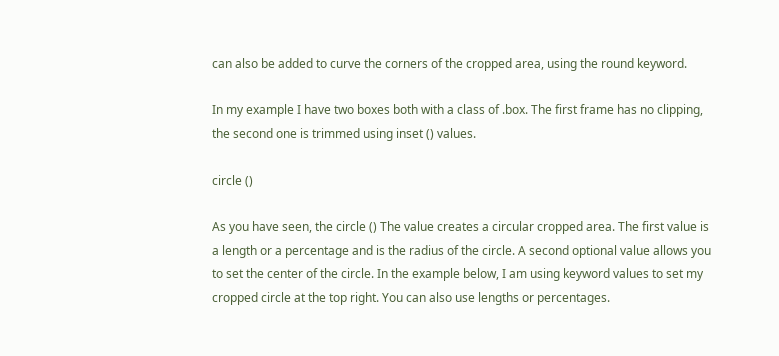can also be added to curve the corners of the cropped area, using the round keyword.

In my example I have two boxes both with a class of .box. The first frame has no clipping, the second one is trimmed using inset () values.

circle ()

As you have seen, the circle () The value creates a circular cropped area. The first value is a length or a percentage and is the radius of the circle. A second optional value allows you to set the center of the circle. In the example below, I am using keyword values to set my cropped circle at the top right. You can also use lengths or percentages.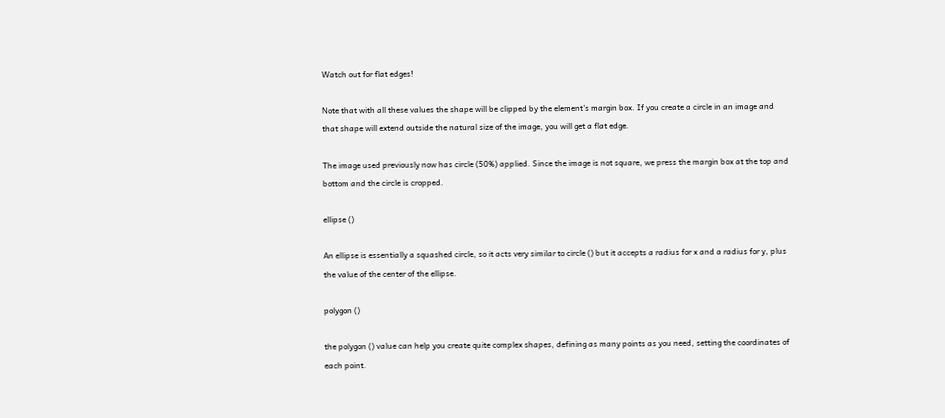Watch out for flat edges!

Note that with all these values the shape will be clipped by the element's margin box. If you create a circle in an image and that shape will extend outside the natural size of the image, you will get a flat edge.

The image used previously now has circle (50%) applied. Since the image is not square, we press the margin box at the top and bottom and the circle is cropped.

ellipse ()

An ellipse is essentially a squashed circle, so it acts very similar to circle () but it accepts a radius for x and a radius for y, plus the value of the center of the ellipse.

polygon ()

the polygon () value can help you create quite complex shapes, defining as many points as you need, setting the coordinates of each point.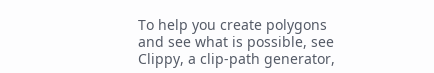To help you create polygons and see what is possible, see Clippy, a clip-path generator,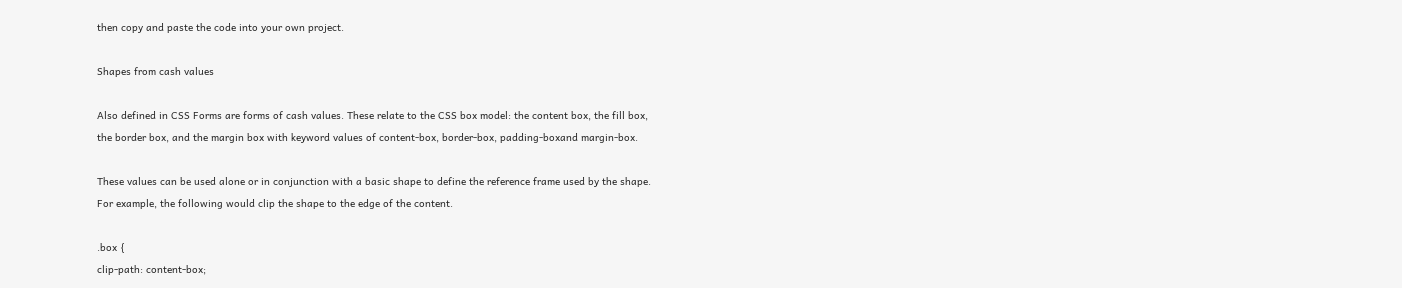then copy and paste the code into your own project.

Shapes from cash values

Also defined in CSS Forms are forms of cash values. These relate to the CSS box model: the content box, the fill box, the border box, and the margin box with keyword values of content-box, border-box, padding-boxand margin-box.

These values can be used alone or in conjunction with a basic shape to define the reference frame used by the shape. For example, the following would clip the shape to the edge of the content.

.box {
clip-path: content-box;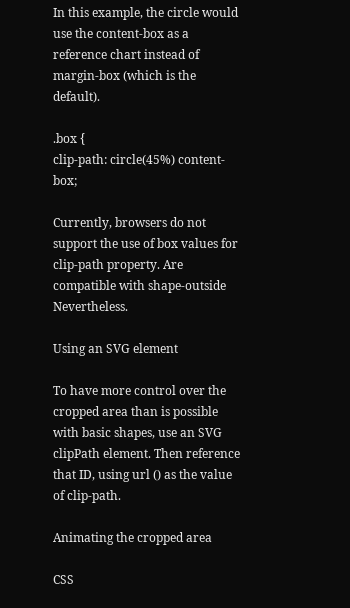In this example, the circle would use the content-box as a reference chart instead of margin-box (which is the default).

.box {
clip-path: circle(45%) content-box;

Currently, browsers do not support the use of box values for clip-path property. Are compatible with shape-outside Nevertheless.

Using an SVG element

To have more control over the cropped area than is possible with basic shapes, use an SVG clipPath element. Then reference that ID, using url () as the value of clip-path.

Animating the cropped area

CSS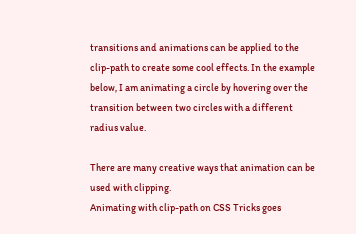transitions and animations can be applied to the clip-path to create some cool effects. In the example below, I am animating a circle by hovering over the transition between two circles with a different radius value.

There are many creative ways that animation can be used with clipping.
Animating with clip-path on CSS Tricks goes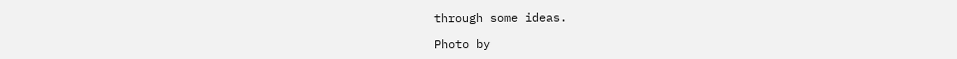through some ideas.

Photo by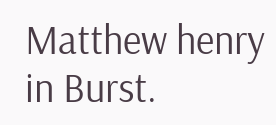Matthew henry in Burst.